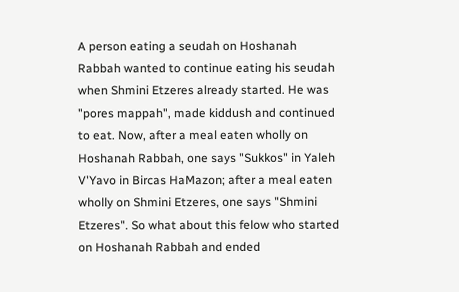A person eating a seudah on Hoshanah Rabbah wanted to continue eating his seudah when Shmini Etzeres already started. He was "pores mappah", made kiddush and continued to eat. Now, after a meal eaten wholly on Hoshanah Rabbah, one says "Sukkos" in Yaleh V'Yavo in Bircas HaMazon; after a meal eaten wholly on Shmini Etzeres, one says "Shmini Etzeres". So what about this felow who started on Hoshanah Rabbah and ended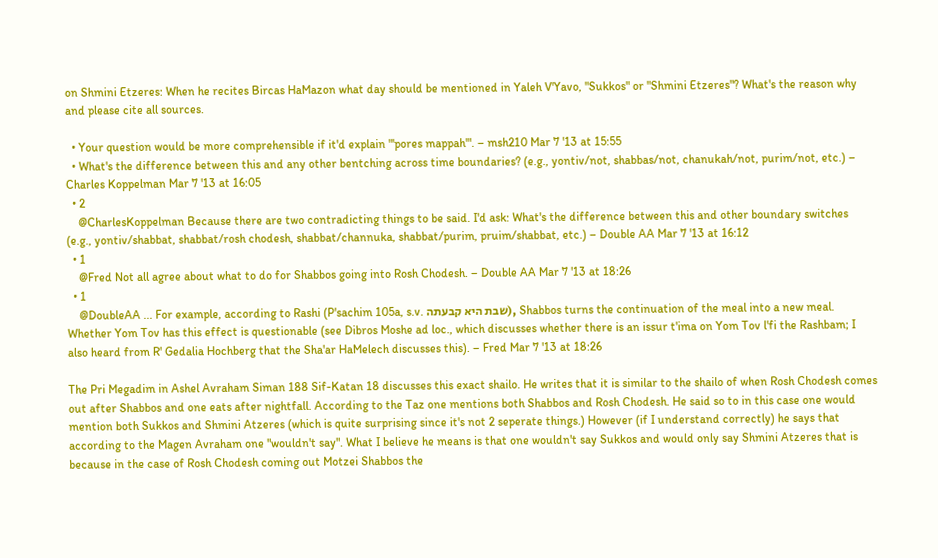on Shmini Etzeres: When he recites Bircas HaMazon what day should be mentioned in Yaleh V'Yavo, "Sukkos" or "Shmini Etzeres"? What's the reason why and please cite all sources.

  • Your question would be more comprehensible if it'd explain "'pores mappah'". – msh210 Mar 7 '13 at 15:55
  • What's the difference between this and any other bentching across time boundaries? (e.g., yontiv/not, shabbas/not, chanukah/not, purim/not, etc.) – Charles Koppelman Mar 7 '13 at 16:05
  • 2
    @CharlesKoppelman Because there are two contradicting things to be said. I'd ask: What's the difference between this and other boundary switches (e.g., yontiv/shabbat, shabbat/rosh chodesh, shabbat/channuka, shabbat/purim, pruim/shabbat, etc.) – Double AA Mar 7 '13 at 16:12
  • 1
    @Fred Not all agree about what to do for Shabbos going into Rosh Chodesh. – Double AA Mar 7 '13 at 18:26
  • 1
    @DoubleAA ... For example, according to Rashi (P'sachim 105a, s.v. שבת היא קבעתה), Shabbos turns the continuation of the meal into a new meal. Whether Yom Tov has this effect is questionable (see Dibros Moshe ad loc., which discusses whether there is an issur t'ima on Yom Tov l'fi the Rashbam; I also heard from R' Gedalia Hochberg that the Sha'ar HaMelech discusses this). – Fred Mar 7 '13 at 18:26

The Pri Megadim in Ashel Avraham Siman 188 Sif-Katan 18 discusses this exact shailo. He writes that it is similar to the shailo of when Rosh Chodesh comes out after Shabbos and one eats after nightfall. According to the Taz one mentions both Shabbos and Rosh Chodesh. He said so to in this case one would mention both Sukkos and Shmini Atzeres (which is quite surprising since it's not 2 seperate things.) However (if I understand correctly) he says that according to the Magen Avraham one "wouldn't say". What I believe he means is that one wouldn't say Sukkos and would only say Shmini Atzeres that is because in the case of Rosh Chodesh coming out Motzei Shabbos the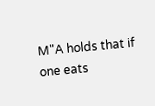M"A holds that if one eats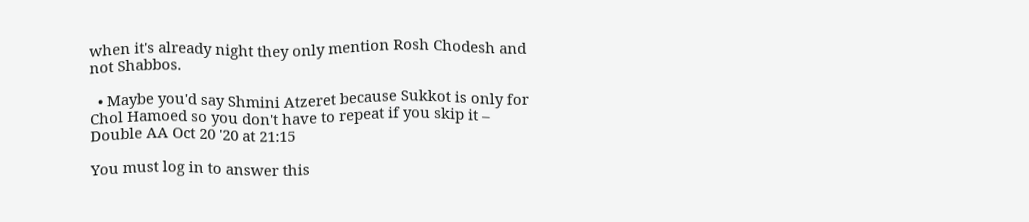when it's already night they only mention Rosh Chodesh and not Shabbos.

  • Maybe you'd say Shmini Atzeret because Sukkot is only for Chol Hamoed so you don't have to repeat if you skip it – Double AA Oct 20 '20 at 21:15

You must log in to answer this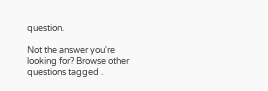question.

Not the answer you're looking for? Browse other questions tagged .